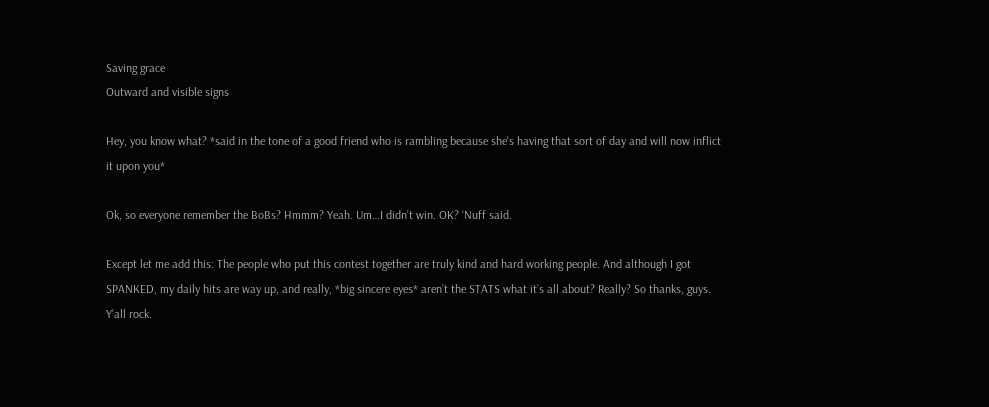Saving grace
Outward and visible signs

Hey, you know what? *said in the tone of a good friend who is rambling because she's having that sort of day and will now inflict it upon you*

Ok, so everyone remember the BoBs? Hmmm? Yeah. Um…I didn’t win. OK? ‘Nuff said.

Except let me add this: The people who put this contest together are truly kind and hard working people. And although I got SPANKED, my daily hits are way up, and really, *big sincere eyes* aren’t the STATS what it’s all about? Really? So thanks, guys. Y’all rock.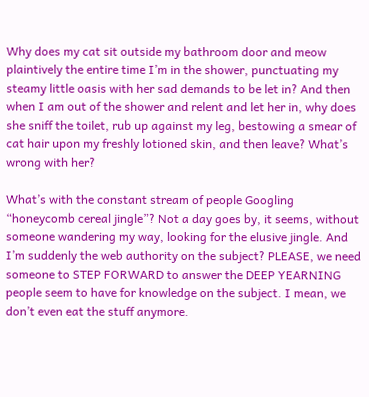Why does my cat sit outside my bathroom door and meow plaintively the entire time I’m in the shower, punctuating my steamy little oasis with her sad demands to be let in? And then when I am out of the shower and relent and let her in, why does she sniff the toilet, rub up against my leg, bestowing a smear of cat hair upon my freshly lotioned skin, and then leave? What’s wrong with her?

What’s with the constant stream of people Googling “honeycomb cereal jingle”? Not a day goes by, it seems, without someone wandering my way, looking for the elusive jingle. And I’m suddenly the web authority on the subject? PLEASE, we need someone to STEP FORWARD to answer the DEEP YEARNING people seem to have for knowledge on the subject. I mean, we don’t even eat the stuff anymore.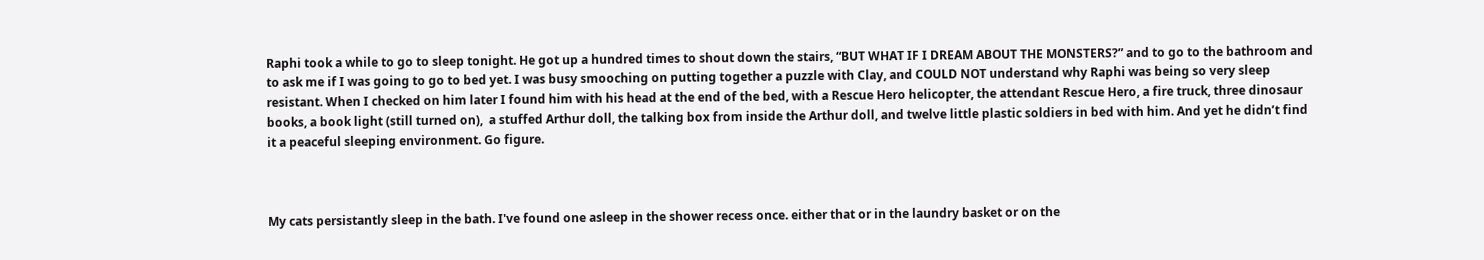Raphi took a while to go to sleep tonight. He got up a hundred times to shout down the stairs, “BUT WHAT IF I DREAM ABOUT THE MONSTERS?” and to go to the bathroom and to ask me if I was going to go to bed yet. I was busy smooching on putting together a puzzle with Clay, and COULD NOT understand why Raphi was being so very sleep resistant. When I checked on him later I found him with his head at the end of the bed, with a Rescue Hero helicopter, the attendant Rescue Hero, a fire truck, three dinosaur books, a book light (still turned on),  a stuffed Arthur doll, the talking box from inside the Arthur doll, and twelve little plastic soldiers in bed with him. And yet he didn’t find it a peaceful sleeping environment. Go figure.



My cats persistantly sleep in the bath. I've found one asleep in the shower recess once. either that or in the laundry basket or on the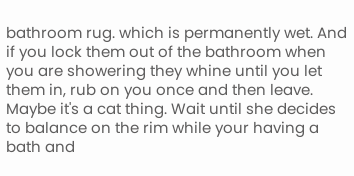bathroom rug. which is permanently wet. And if you lock them out of the bathroom when you are showering they whine until you let them in, rub on you once and then leave. Maybe it's a cat thing. Wait until she decides to balance on the rim while your having a bath and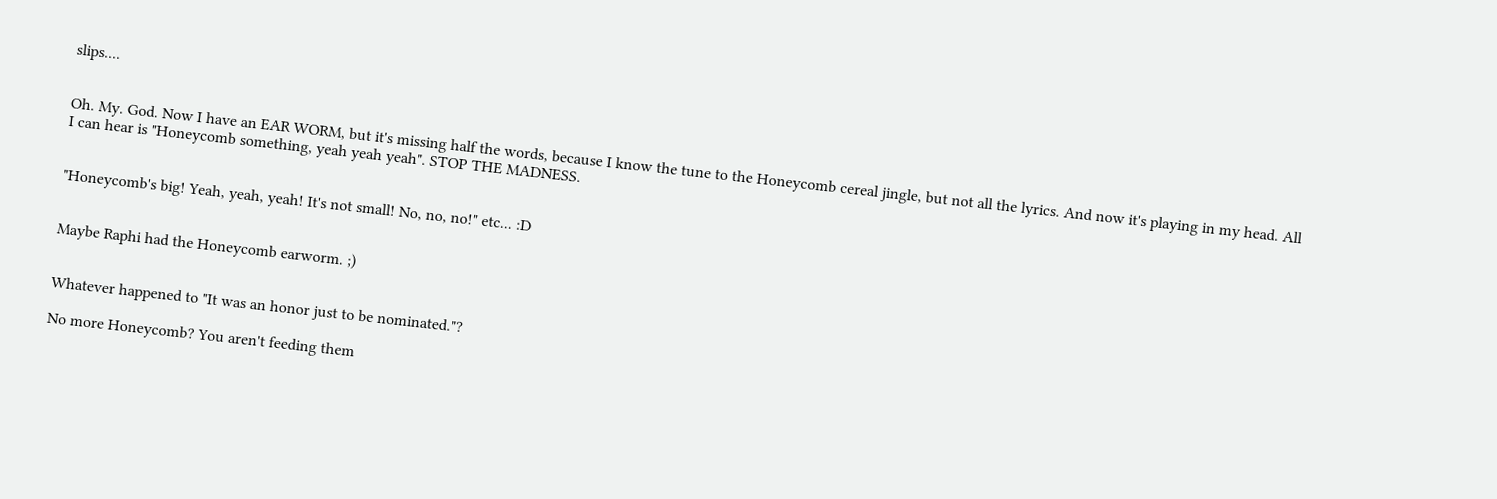slips....


Oh. My. God. Now I have an EAR WORM, but it's missing half the words, because I know the tune to the Honeycomb cereal jingle, but not all the lyrics. And now it's playing in my head. All I can hear is "Honeycomb something, yeah yeah yeah". STOP THE MADNESS.


"Honeycomb's big! Yeah, yeah, yeah! It's not small! No, no, no!" etc... :D


Maybe Raphi had the Honeycomb earworm. ;)


Whatever happened to "It was an honor just to be nominated."?

No more Honeycomb? You aren't feeding them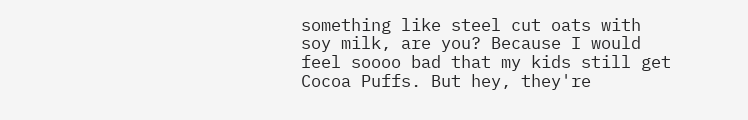something like steel cut oats with soy milk, are you? Because I would feel soooo bad that my kids still get Cocoa Puffs. But hey, they're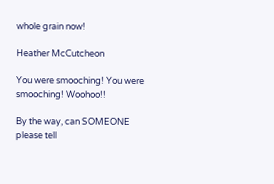whole grain now!

Heather McCutcheon

You were smooching! You were smooching! Woohoo!!

By the way, can SOMEONE please tell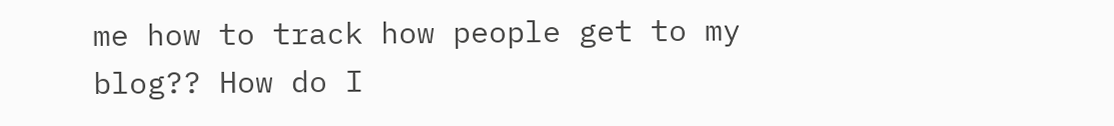me how to track how people get to my blog?? How do I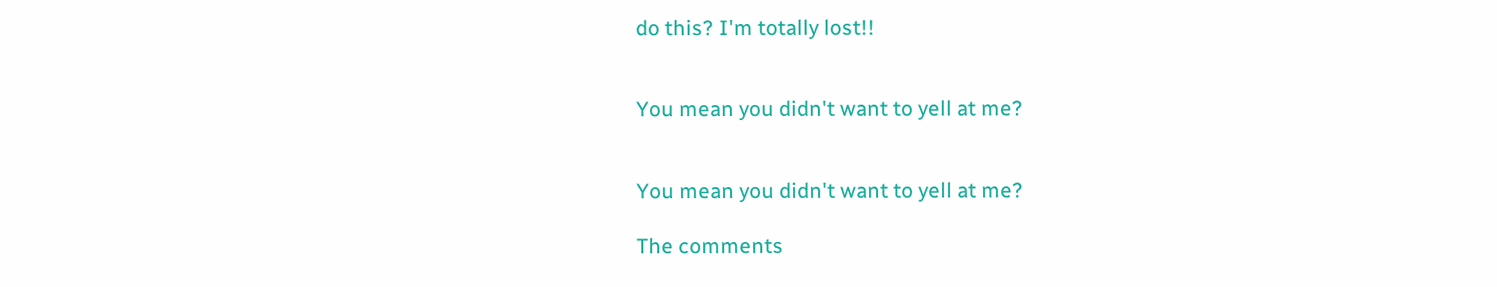do this? I'm totally lost!!


You mean you didn't want to yell at me?


You mean you didn't want to yell at me?

The comments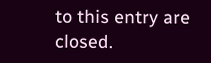to this entry are closed.